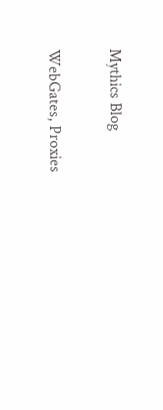Mythics Blog

WebGates, Proxies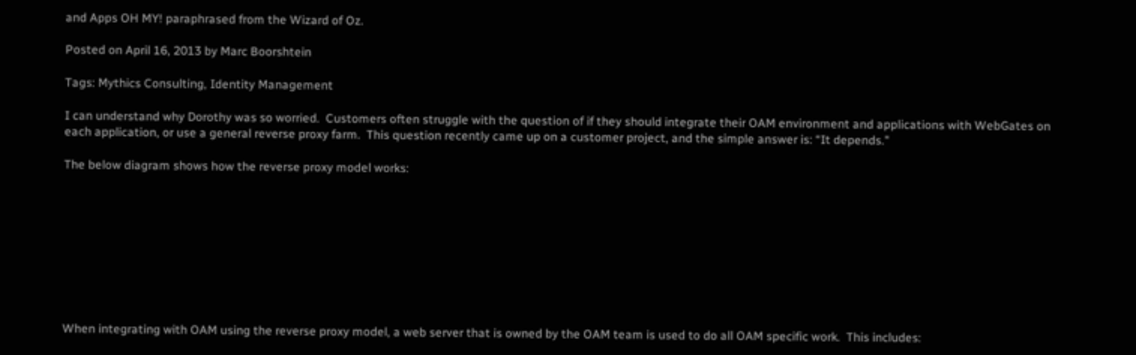and Apps OH MY! paraphrased from the Wizard of Oz.

Posted on April 16, 2013 by Marc Boorshtein

Tags: Mythics Consulting, Identity Management

I can understand why Dorothy was so worried.  Customers often struggle with the question of if they should integrate their OAM environment and applications with WebGates on each application, or use a general reverse proxy farm.  This question recently came up on a customer project, and the simple answer is: “It depends."

The below diagram shows how the reverse proxy model works:









When integrating with OAM using the reverse proxy model, a web server that is owned by the OAM team is used to do all OAM specific work.  This includes: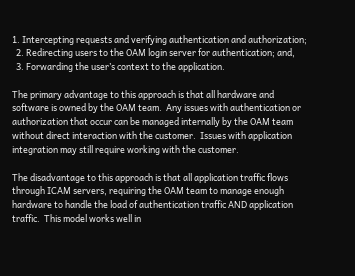1. Intercepting requests and verifying authentication and authorization;
  2. Redirecting users to the OAM login server for authentication; and,
  3. Forwarding the user’s context to the application.

The primary advantage to this approach is that all hardware and software is owned by the OAM team.  Any issues with authentication or authorization that occur can be managed internally by the OAM team without direct interaction with the customer.  Issues with application integration may still require working with the customer.

The disadvantage to this approach is that all application traffic flows through ICAM servers, requiring the OAM team to manage enough hardware to handle the load of authentication traffic AND application traffic.  This model works well in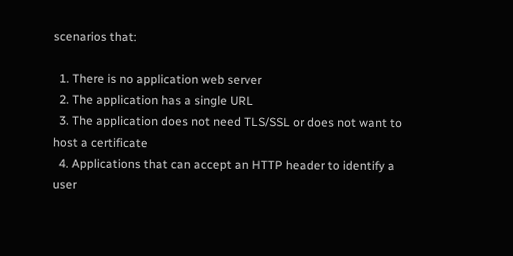scenarios that:

  1. There is no application web server
  2. The application has a single URL
  3. The application does not need TLS/SSL or does not want to host a certificate
  4. Applications that can accept an HTTP header to identify a user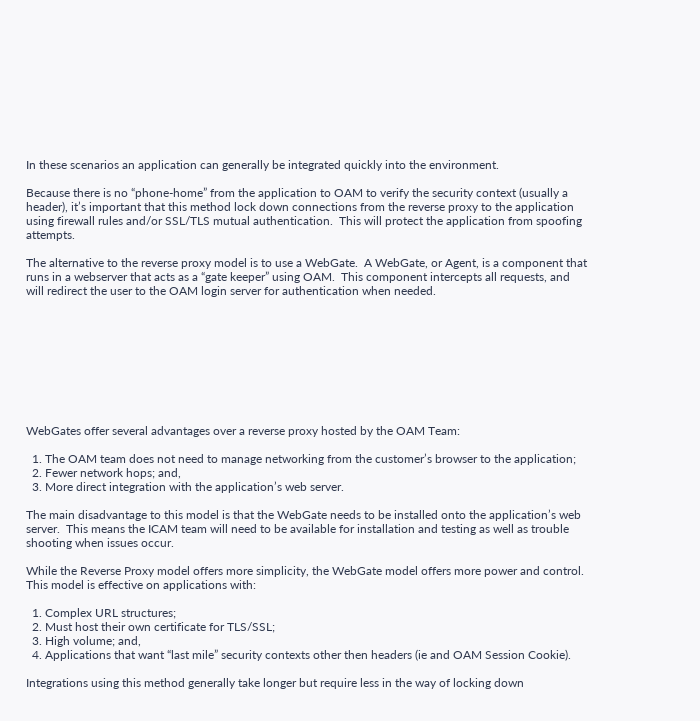In these scenarios an application can generally be integrated quickly into the environment.

Because there is no “phone-home” from the application to OAM to verify the security context (usually a header), it’s important that this method lock down connections from the reverse proxy to the application using firewall rules and/or SSL/TLS mutual authentication.  This will protect the application from spoofing attempts.

The alternative to the reverse proxy model is to use a WebGate.  A WebGate, or Agent, is a component that runs in a webserver that acts as a “gate keeper” using OAM.  This component intercepts all requests, and will redirect the user to the OAM login server for authentication when needed.









WebGates offer several advantages over a reverse proxy hosted by the OAM Team:

  1. The OAM team does not need to manage networking from the customer’s browser to the application;
  2. Fewer network hops; and,
  3. More direct integration with the application’s web server.

The main disadvantage to this model is that the WebGate needs to be installed onto the application’s web server.  This means the ICAM team will need to be available for installation and testing as well as trouble shooting when issues occur.

While the Reverse Proxy model offers more simplicity, the WebGate model offers more power and control.  This model is effective on applications with:

  1. Complex URL structures;
  2. Must host their own certificate for TLS/SSL;
  3. High volume; and,
  4. Applications that want “last mile” security contexts other then headers (ie and OAM Session Cookie).

Integrations using this method generally take longer but require less in the way of locking down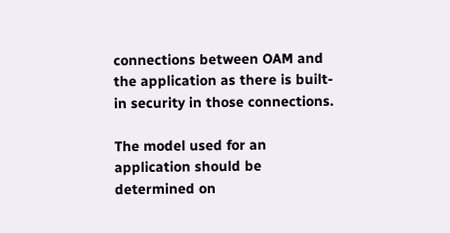connections between OAM and the application as there is built-in security in those connections.

The model used for an application should be determined on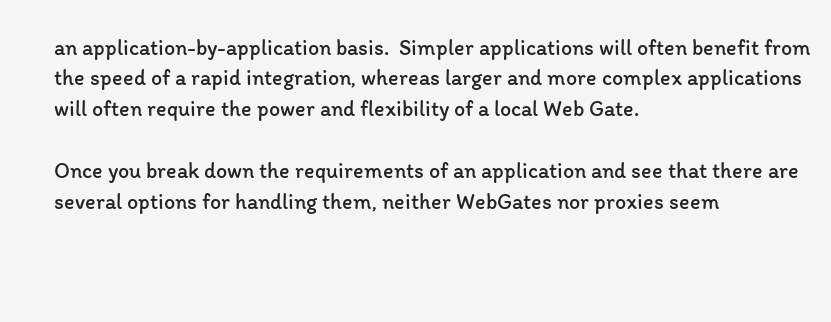an application-by-application basis.  Simpler applications will often benefit from the speed of a rapid integration, whereas larger and more complex applications will often require the power and flexibility of a local Web Gate.

Once you break down the requirements of an application and see that there are several options for handling them, neither WebGates nor proxies seem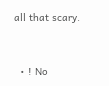all that scary.


  • ! No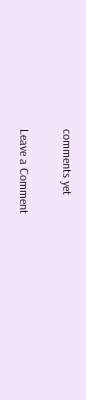comments yet

Leave a Comment